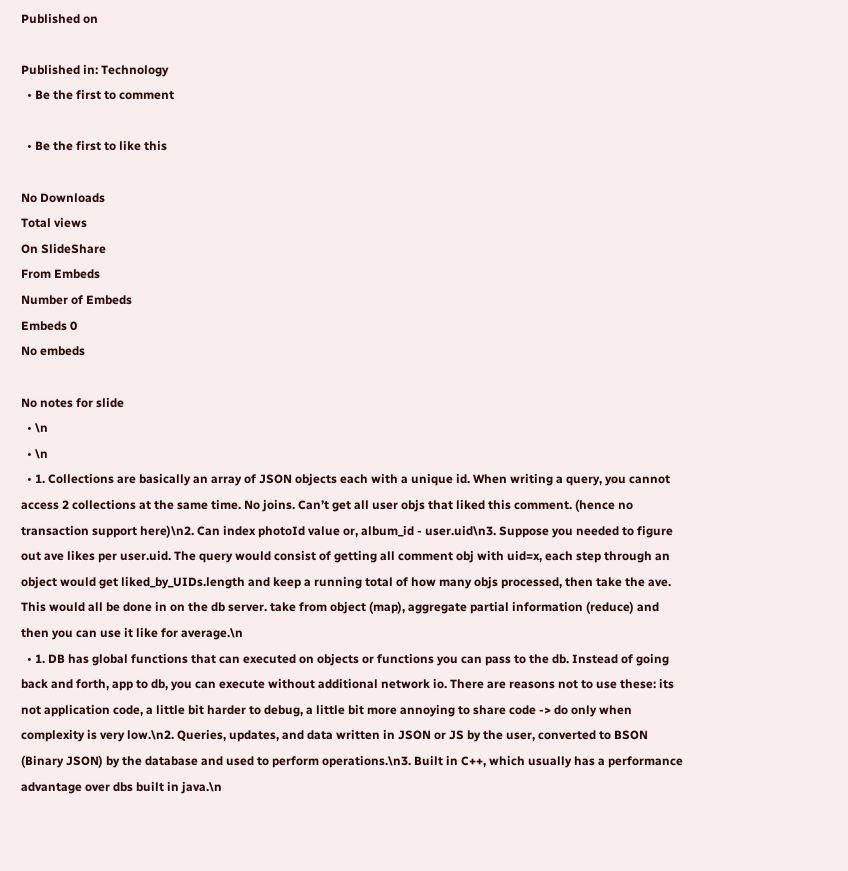Published on

Published in: Technology
  • Be the first to comment

  • Be the first to like this

No Downloads
Total views
On SlideShare
From Embeds
Number of Embeds
Embeds 0
No embeds

No notes for slide
  • \n
  • \n
  • 1. Collections are basically an array of JSON objects each with a unique id. When writing a query, you cannot access 2 collections at the same time. No joins. Can’t get all user objs that liked this comment. (hence no transaction support here)\n2. Can index photoId value or, album_id - user.uid\n3. Suppose you needed to figure out ave likes per user.uid. The query would consist of getting all comment obj with uid=x, each step through an object would get liked_by_UIDs.length and keep a running total of how many objs processed, then take the ave. This would all be done in on the db server. take from object (map), aggregate partial information (reduce) and then you can use it like for average.\n
  • 1. DB has global functions that can executed on objects or functions you can pass to the db. Instead of going back and forth, app to db, you can execute without additional network io. There are reasons not to use these: its not application code, a little bit harder to debug, a little bit more annoying to share code -> do only when complexity is very low.\n2. Queries, updates, and data written in JSON or JS by the user, converted to BSON (Binary JSON) by the database and used to perform operations.\n3. Built in C++, which usually has a performance advantage over dbs built in java.\n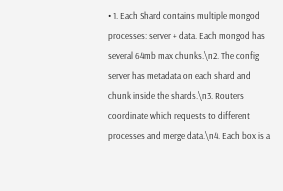• 1. Each Shard contains multiple mongod processes: server + data. Each mongod has several 64mb max chunks.\n2. The config server has metadata on each shard and chunk inside the shards.\n3. Routers coordinate which requests to different processes and merge data.\n4. Each box is a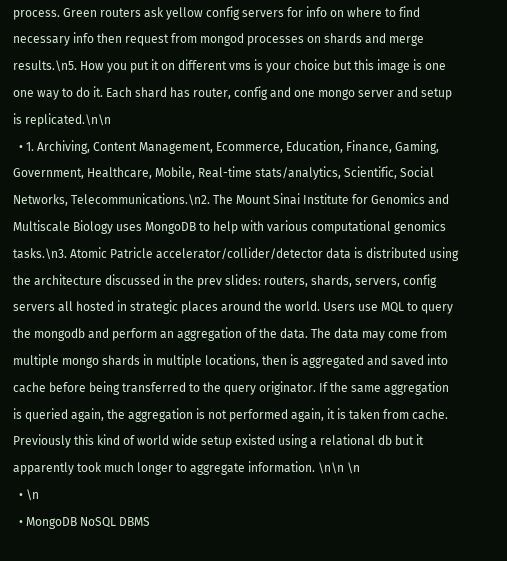process. Green routers ask yellow config servers for info on where to find necessary info then request from mongod processes on shards and merge results.\n5. How you put it on different vms is your choice but this image is one one way to do it. Each shard has router, config and one mongo server and setup is replicated.\n\n
  • 1. Archiving, Content Management, Ecommerce, Education, Finance, Gaming, Government, Healthcare, Mobile, Real-time stats/analytics, Scientific, Social Networks, Telecommunications.\n2. The Mount Sinai Institute for Genomics and Multiscale Biology uses MongoDB to help with various computational genomics tasks.\n3. Atomic Patricle accelerator/collider/detector data is distributed using the architecture discussed in the prev slides: routers, shards, servers, config servers all hosted in strategic places around the world. Users use MQL to query the mongodb and perform an aggregation of the data. The data may come from multiple mongo shards in multiple locations, then is aggregated and saved into cache before being transferred to the query originator. If the same aggregation is queried again, the aggregation is not performed again, it is taken from cache. Previously this kind of world wide setup existed using a relational db but it apparently took much longer to aggregate information. \n\n \n
  • \n
  • MongoDB NoSQL DBMS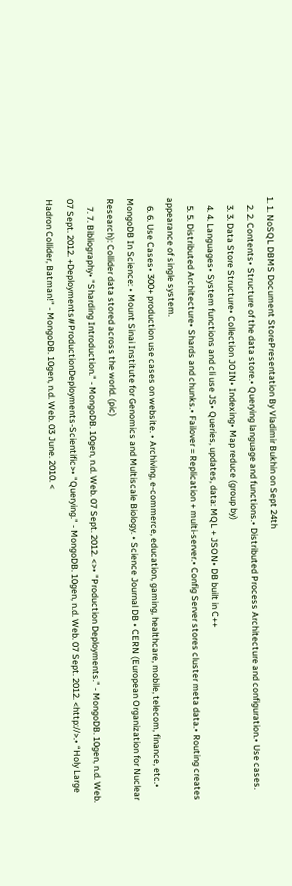1. 1. NoSQL DBMS Document StorePresentation By Vladimir Bukhin on Sept 24th
    2. 2. Contents• Structure of the data store.• Querying language and functions.• Distributed Process Architecture and configuration.• Use cases.
    3. 3. Data Store Structure• Collection JOIN• Indexing• Map reduce (group by)
    4. 4. Languages• System functions and cli use JS• Queries, updates, data: MQL + JSON• DB built in C++
    5. 5. Distributed Architecture• Shards and chunks.• Failover = Replication + multi-server.• Config Server stores cluster meta data.• Routing creates appearance of single system.
    6. 6. Use Cases• 300+ production use cases on website. • Archiving, e-commerce, education, gaming, healthcare, mobile, telecom, finance, etc.• MongoDB In Science: • Mount Sinai Institute for Genomics and Multiscale Biology. • Science Journal DB • CERN (European Organization for Nuclear Research): Collider data stored across the world. (pic)
    7. 7. Bibliography• "Sharding Introduction." - MongoDB. 10gen, n.d. Web. 07 Sept. 2012. <>• "Production Deployments." - MongoDB. 10gen, n.d. Web. 07 Sept. 2012. +Deployments#ProductionDeployments-Scientific>• "Querying." - MongoDB. 10gen, n.d. Web. 07 Sept. 2012. <http://>.• “Holy Large Hadron Collider, Batman!” - MongoDB. 10gen, n.d. Web. 03 June. 2010. <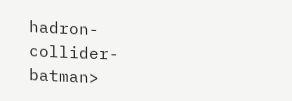hadron-collider-batman>